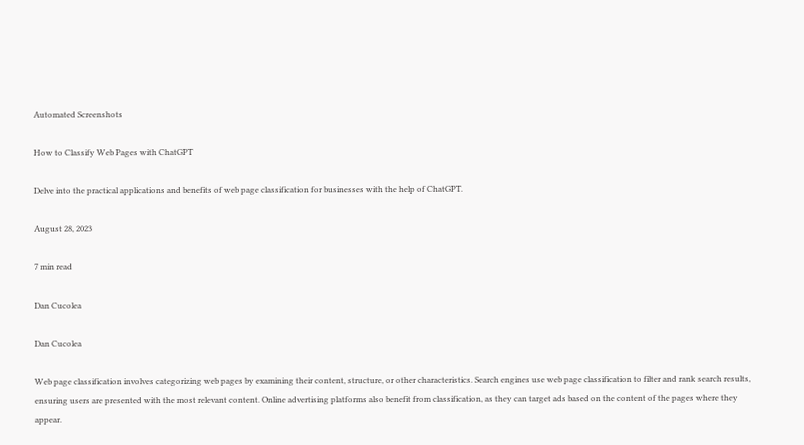Automated Screenshots

How to Classify Web Pages with ChatGPT

Delve into the practical applications and benefits of web page classification for businesses with the help of ChatGPT.

August 28, 2023

7 min read

Dan Cucolea

Dan Cucolea

Web page classification involves categorizing web pages by examining their content, structure, or other characteristics. Search engines use web page classification to filter and rank search results, ensuring users are presented with the most relevant content. Online advertising platforms also benefit from classification, as they can target ads based on the content of the pages where they appear.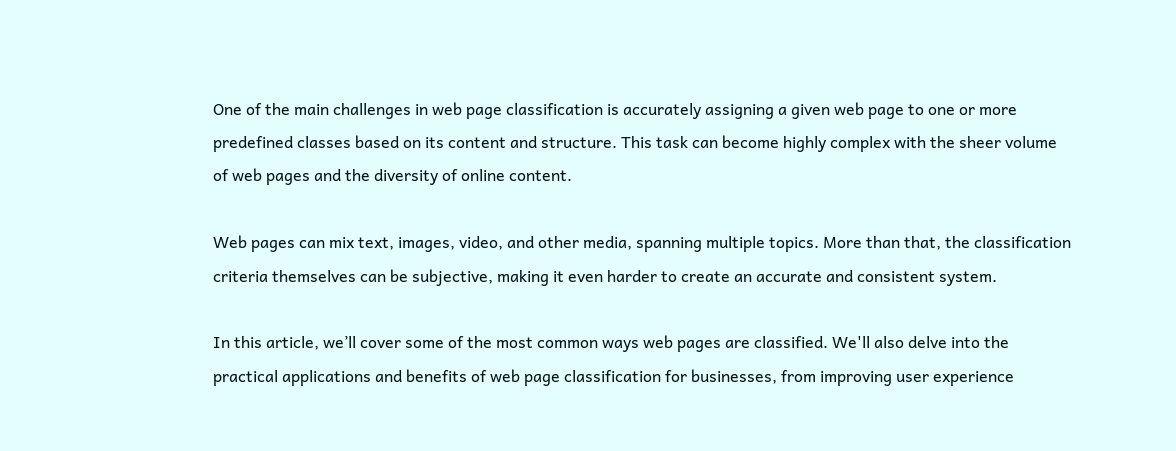One of the main challenges in web page classification is accurately assigning a given web page to one or more predefined classes based on its content and structure. This task can become highly complex with the sheer volume of web pages and the diversity of online content.

Web pages can mix text, images, video, and other media, spanning multiple topics. More than that, the classification criteria themselves can be subjective, making it even harder to create an accurate and consistent system.

In this article, we’ll cover some of the most common ways web pages are classified. We'll also delve into the practical applications and benefits of web page classification for businesses, from improving user experience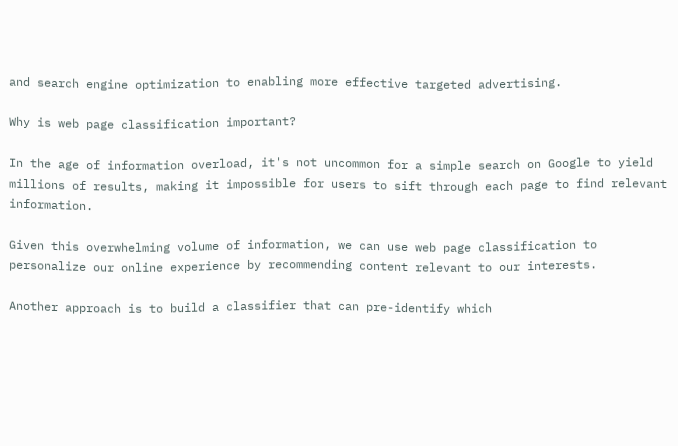and search engine optimization to enabling more effective targeted advertising.

Why is web page classification important?

In the age of information overload, it's not uncommon for a simple search on Google to yield millions of results, making it impossible for users to sift through each page to find relevant information.

Given this overwhelming volume of information, we can use web page classification to personalize our online experience by recommending content relevant to our interests.

Another approach is to build a classifier that can pre-identify which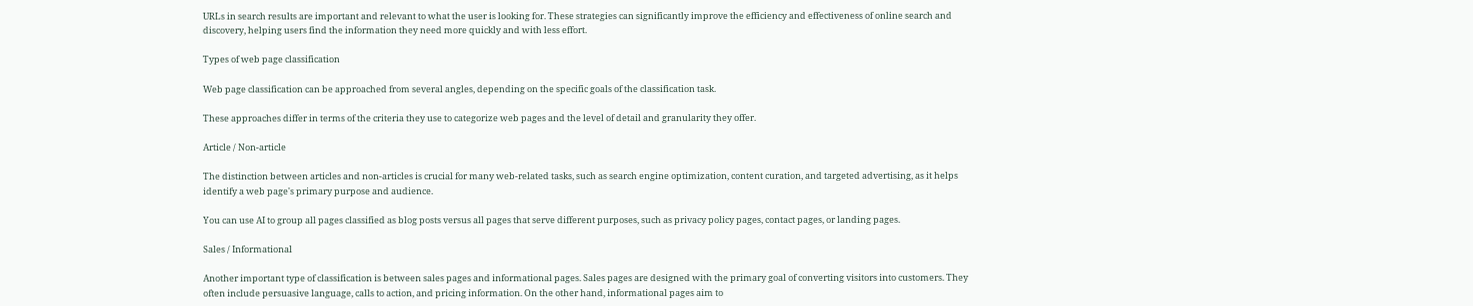URLs in search results are important and relevant to what the user is looking for. These strategies can significantly improve the efficiency and effectiveness of online search and discovery, helping users find the information they need more quickly and with less effort.

Types of web page classification

Web page classification can be approached from several angles, depending on the specific goals of the classification task.

These approaches differ in terms of the criteria they use to categorize web pages and the level of detail and granularity they offer.

Article / Non-article

The distinction between articles and non-articles is crucial for many web-related tasks, such as search engine optimization, content curation, and targeted advertising, as it helps identify a web page's primary purpose and audience.

You can use AI to group all pages classified as blog posts versus all pages that serve different purposes, such as privacy policy pages, contact pages, or landing pages.

Sales / Informational

Another important type of classification is between sales pages and informational pages. Sales pages are designed with the primary goal of converting visitors into customers. They often include persuasive language, calls to action, and pricing information. On the other hand, informational pages aim to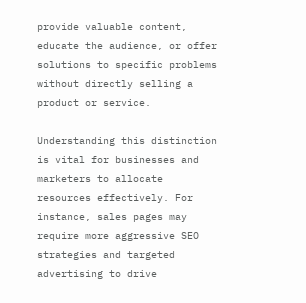provide valuable content, educate the audience, or offer solutions to specific problems without directly selling a product or service.

Understanding this distinction is vital for businesses and marketers to allocate resources effectively. For instance, sales pages may require more aggressive SEO strategies and targeted advertising to drive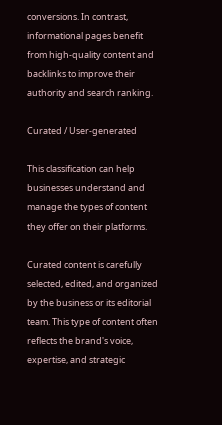conversions. In contrast, informational pages benefit from high-quality content and backlinks to improve their authority and search ranking.

Curated / User-generated

This classification can help businesses understand and manage the types of content they offer on their platforms.

Curated content is carefully selected, edited, and organized by the business or its editorial team. This type of content often reflects the brand's voice, expertise, and strategic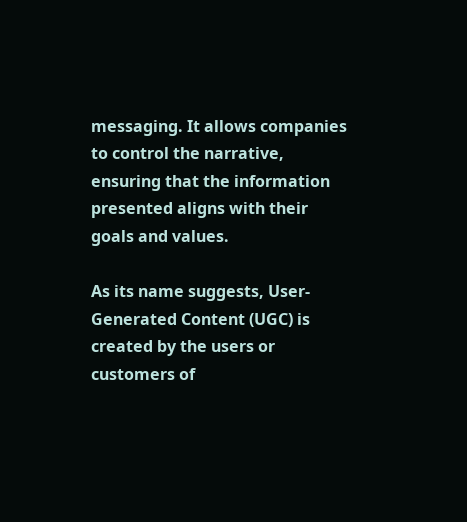messaging. It allows companies to control the narrative, ensuring that the information presented aligns with their goals and values.

As its name suggests, User-Generated Content (UGC) is created by the users or customers of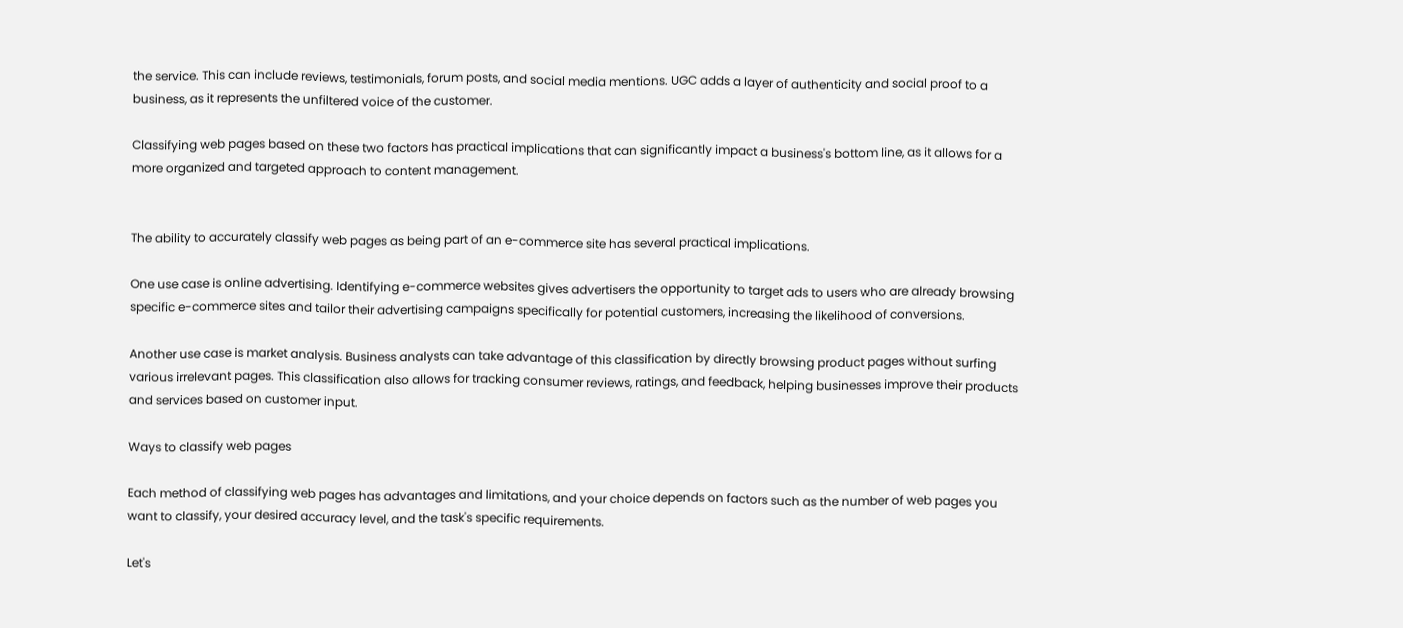the service. This can include reviews, testimonials, forum posts, and social media mentions. UGC adds a layer of authenticity and social proof to a business, as it represents the unfiltered voice of the customer.

Classifying web pages based on these two factors has practical implications that can significantly impact a business's bottom line, as it allows for a more organized and targeted approach to content management.


The ability to accurately classify web pages as being part of an e-commerce site has several practical implications.

One use case is online advertising. Identifying e-commerce websites gives advertisers the opportunity to target ads to users who are already browsing specific e-commerce sites and tailor their advertising campaigns specifically for potential customers, increasing the likelihood of conversions.

Another use case is market analysis. Business analysts can take advantage of this classification by directly browsing product pages without surfing various irrelevant pages. This classification also allows for tracking consumer reviews, ratings, and feedback, helping businesses improve their products and services based on customer input.

Ways to classify web pages

Each method of classifying web pages has advantages and limitations, and your choice depends on factors such as the number of web pages you want to classify, your desired accuracy level, and the task's specific requirements.

Let's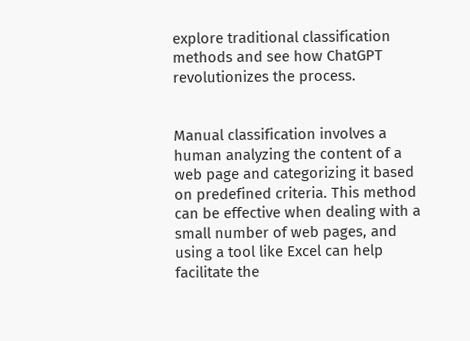explore traditional classification methods and see how ChatGPT revolutionizes the process.


Manual classification involves a human analyzing the content of a web page and categorizing it based on predefined criteria. This method can be effective when dealing with a small number of web pages, and using a tool like Excel can help facilitate the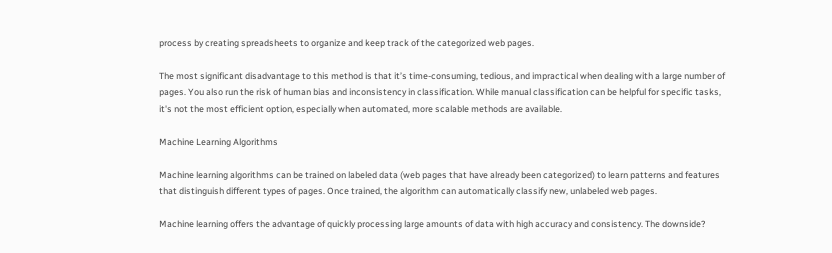process by creating spreadsheets to organize and keep track of the categorized web pages.

The most significant disadvantage to this method is that it’s time-consuming, tedious, and impractical when dealing with a large number of pages. You also run the risk of human bias and inconsistency in classification. While manual classification can be helpful for specific tasks, it's not the most efficient option, especially when automated, more scalable methods are available.

Machine Learning Algorithms

Machine learning algorithms can be trained on labeled data (web pages that have already been categorized) to learn patterns and features that distinguish different types of pages. Once trained, the algorithm can automatically classify new, unlabeled web pages.

Machine learning offers the advantage of quickly processing large amounts of data with high accuracy and consistency. The downside?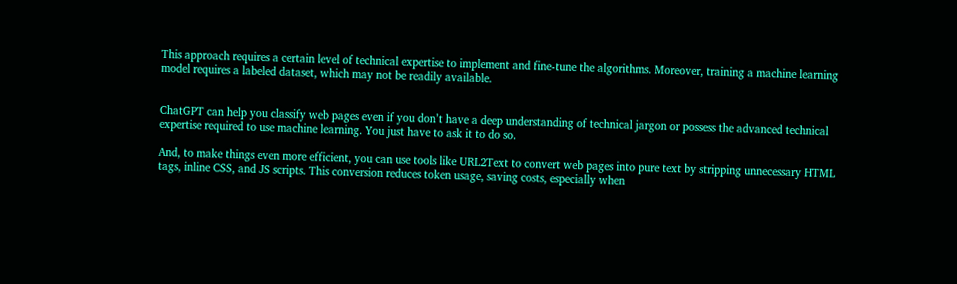This approach requires a certain level of technical expertise to implement and fine-tune the algorithms. Moreover, training a machine learning model requires a labeled dataset, which may not be readily available.


ChatGPT can help you classify web pages even if you don’t have a deep understanding of technical jargon or possess the advanced technical expertise required to use machine learning. You just have to ask it to do so.

And, to make things even more efficient, you can use tools like URL2Text to convert web pages into pure text by stripping unnecessary HTML tags, inline CSS, and JS scripts. This conversion reduces token usage, saving costs, especially when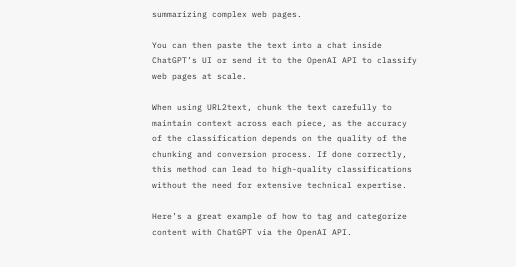summarizing complex web pages.

You can then paste the text into a chat inside ChatGPT’s UI or send it to the OpenAI API to classify web pages at scale.

When using URL2text, chunk the text carefully to maintain context across each piece, as the accuracy of the classification depends on the quality of the chunking and conversion process. If done correctly, this method can lead to high-quality classifications without the need for extensive technical expertise.

Here’s a great example of how to tag and categorize content with ChatGPT via the OpenAI API.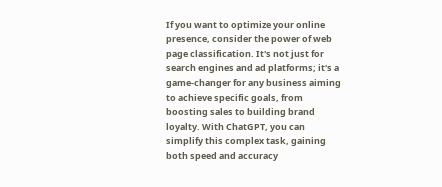If you want to optimize your online presence, consider the power of web page classification. It's not just for search engines and ad platforms; it's a game-changer for any business aiming to achieve specific goals, from boosting sales to building brand loyalty. With ChatGPT, you can simplify this complex task, gaining both speed and accuracy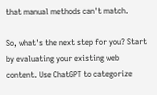that manual methods can't match.

So, what's the next step for you? Start by evaluating your existing web content. Use ChatGPT to categorize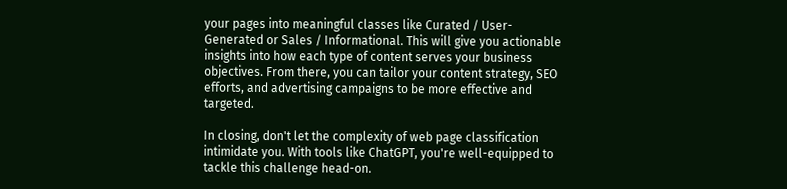your pages into meaningful classes like Curated / User-Generated or Sales / Informational. This will give you actionable insights into how each type of content serves your business objectives. From there, you can tailor your content strategy, SEO efforts, and advertising campaigns to be more effective and targeted.

In closing, don't let the complexity of web page classification intimidate you. With tools like ChatGPT, you're well-equipped to tackle this challenge head-on.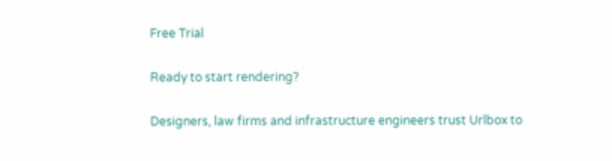Free Trial

Ready to start rendering?

Designers, law firms and infrastructure engineers trust Urlbox to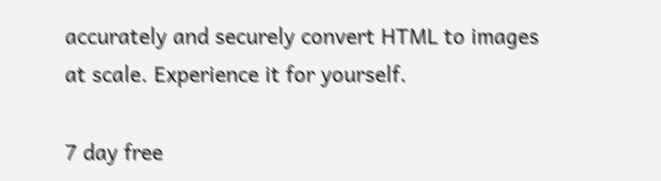accurately and securely convert HTML to images at scale. Experience it for yourself.

7 day free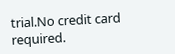trial.No credit card required.